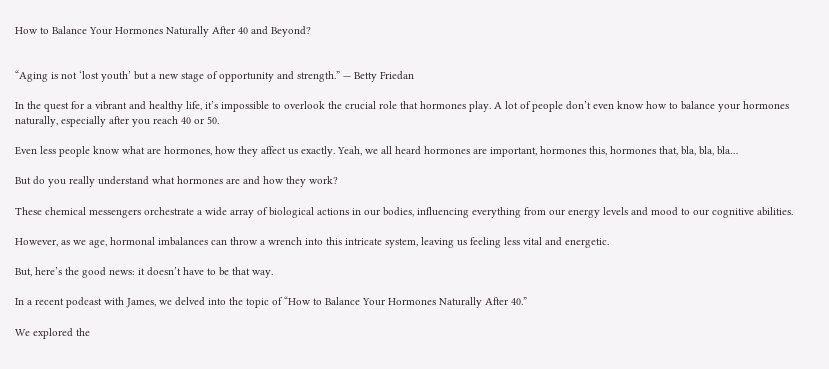How to Balance Your Hormones Naturally After 40 and Beyond?


“Aging is not ‘lost youth’ but a new stage of opportunity and strength.” — Betty Friedan

In the quest for a vibrant and healthy life, it’s impossible to overlook the crucial role that hormones play. A lot of people don’t even know how to balance your hormones naturally, especially after you reach 40 or 50.

Even less people know what are hormones, how they affect us exactly. Yeah, we all heard hormones are important, hormones this, hormones that, bla, bla, bla…

But do you really understand what hormones are and how they work?

These chemical messengers orchestrate a wide array of biological actions in our bodies, influencing everything from our energy levels and mood to our cognitive abilities.

However, as we age, hormonal imbalances can throw a wrench into this intricate system, leaving us feeling less vital and energetic.

But, here’s the good news: it doesn’t have to be that way.

In a recent podcast with James, we delved into the topic of “How to Balance Your Hormones Naturally After 40.”

We explored the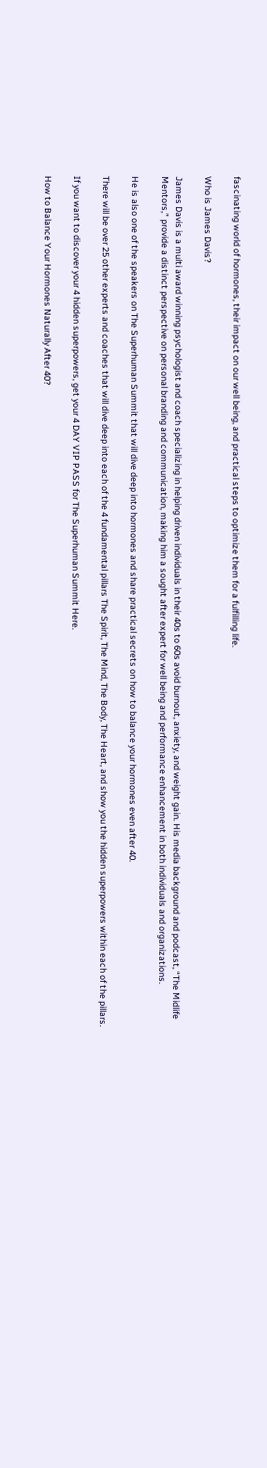fascinating world of hormones, their impact on our well being, and practical steps to optimize them for a fulfilling life.

Who is James Davis?

James Davis is a multi award winning psychologist and coach specializing in helping driven individuals in their 40s to 60s avoid burnout, anxiety, and weight gain. His media background and podcast, “The Midlife Mentors,” provide a distinct perspective on personal branding and communication, making him a sought after expert for well being and performance enhancement in both individuals and organizations.

He is also one of the speakers on The Superhuman Summit that will dive deep into hormones and share practical secrets on how to balance your hormones even after 40.

There will be over 25 other experts and coaches that will dive deep into each of the 4 fundamental pillars The Spirit, The Mind, The Body, The Heart, and show you the hidden superpowers within each of the pillars.

If you want to discover your 4 hidden superpowers, get your 4 DAY VIP PASS for The Superhuman Summit Here.

How to Balance Your Hormones Naturally After 40?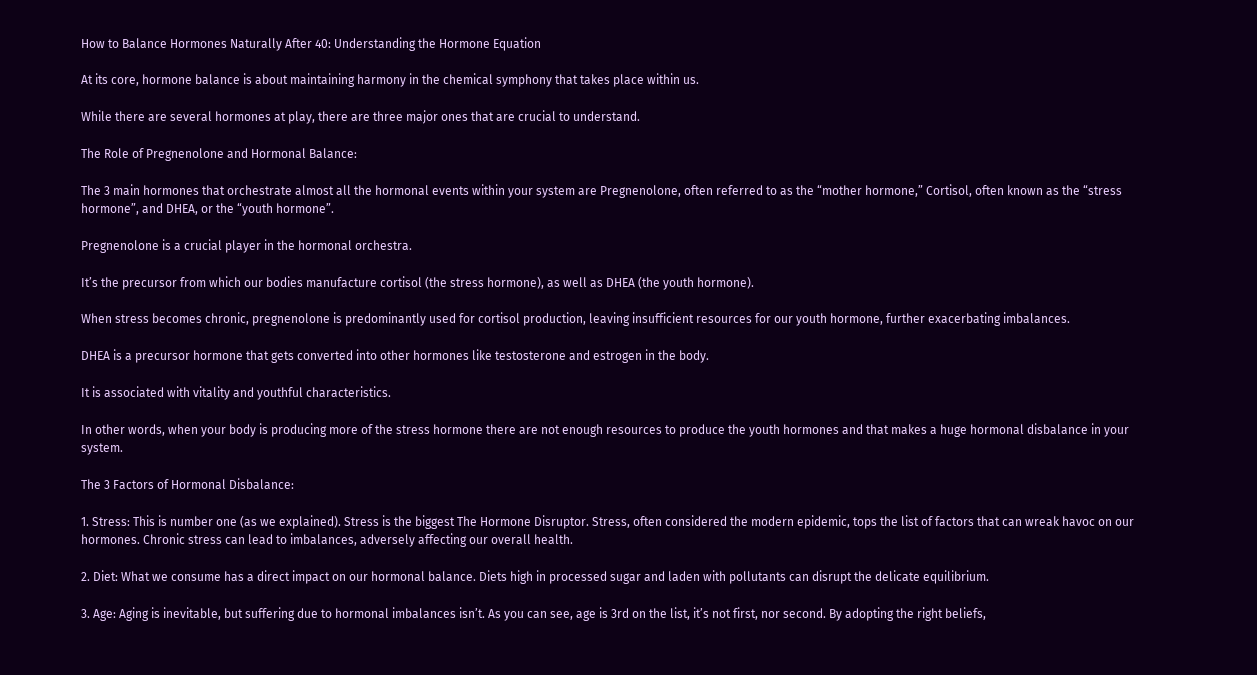How to Balance Hormones Naturally After 40: Understanding the Hormone Equation

At its core, hormone balance is about maintaining harmony in the chemical symphony that takes place within us.

While there are several hormones at play, there are three major ones that are crucial to understand.

The Role of Pregnenolone and Hormonal Balance:

The 3 main hormones that orchestrate almost all the hormonal events within your system are Pregnenolone, often referred to as the “mother hormone,” Cortisol, often known as the “stress hormone”, and DHEA, or the “youth hormone”.

Pregnenolone is a crucial player in the hormonal orchestra.

It’s the precursor from which our bodies manufacture cortisol (the stress hormone), as well as DHEA (the youth hormone).

When stress becomes chronic, pregnenolone is predominantly used for cortisol production, leaving insufficient resources for our youth hormone, further exacerbating imbalances.

DHEA is a precursor hormone that gets converted into other hormones like testosterone and estrogen in the body.

It is associated with vitality and youthful characteristics.

In other words, when your body is producing more of the stress hormone there are not enough resources to produce the youth hormones and that makes a huge hormonal disbalance in your system.

The 3 Factors of Hormonal Disbalance:

1. Stress: This is number one (as we explained). Stress is the biggest The Hormone Disruptor. Stress, often considered the modern epidemic, tops the list of factors that can wreak havoc on our hormones. Chronic stress can lead to imbalances, adversely affecting our overall health.

2. Diet: What we consume has a direct impact on our hormonal balance. Diets high in processed sugar and laden with pollutants can disrupt the delicate equilibrium.

3. Age: Aging is inevitable, but suffering due to hormonal imbalances isn’t. As you can see, age is 3rd on the list, it’s not first, nor second. By adopting the right beliefs,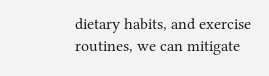dietary habits, and exercise routines, we can mitigate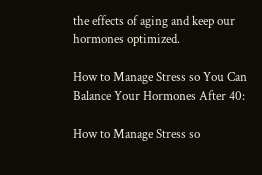the effects of aging and keep our hormones optimized.

How to Manage Stress so You Can Balance Your Hormones After 40:

How to Manage Stress so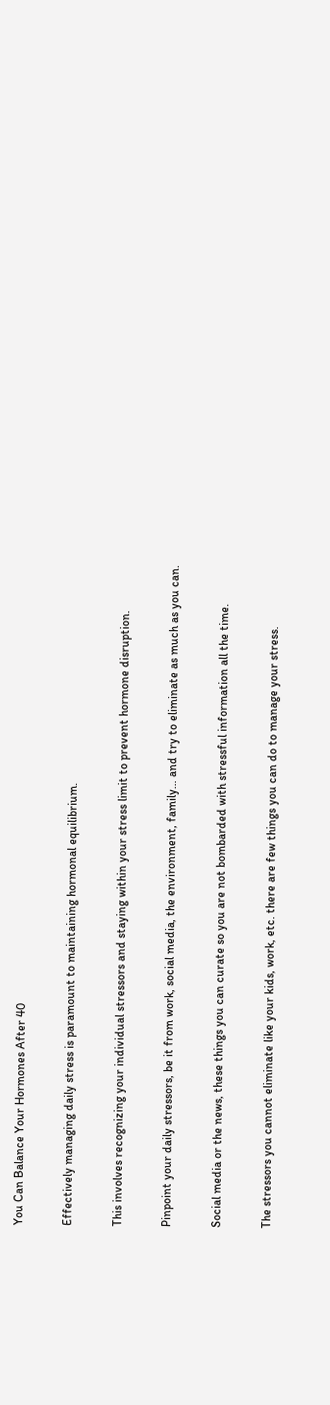You Can Balance Your Hormones After 40

Effectively managing daily stress is paramount to maintaining hormonal equilibrium.

This involves recognizing your individual stressors and staying within your stress limit to prevent hormone disruption.

Pinpoint your daily stressors, be it from work, social media, the environment, family… and try to eliminate as much as you can.

Social media or the news, these things you can curate so you are not bombarded with stressful information all the time.

The stressors you cannot eliminate like your kids, work, etc. there are few things you can do to manage your stress.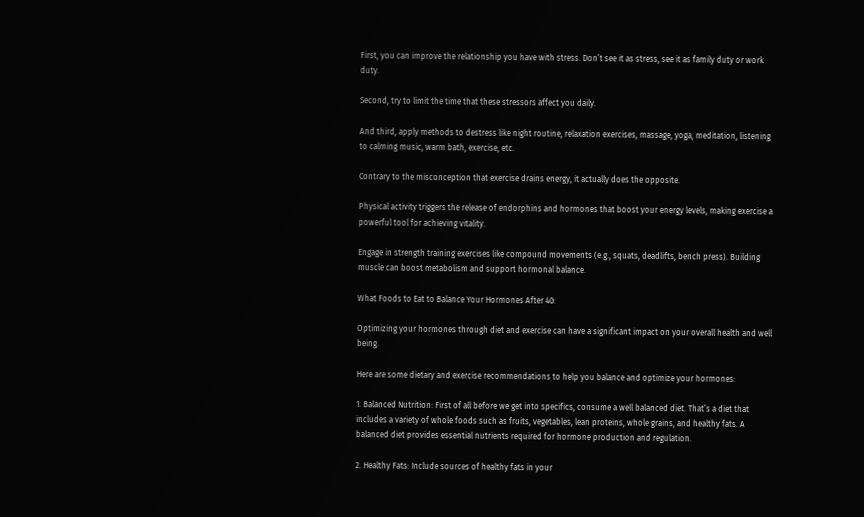First, you can improve the relationship you have with stress. Don’t see it as stress, see it as family duty or work duty.

Second, try to limit the time that these stressors affect you daily.

And third, apply methods to destress like night routine, relaxation exercises, massage, yoga, meditation, listening to calming music, warm bath, exercise, etc.

Contrary to the misconception that exercise drains energy, it actually does the opposite.

Physical activity triggers the release of endorphins and hormones that boost your energy levels, making exercise a powerful tool for achieving vitality.

Engage in strength training exercises like compound movements (e.g., squats, deadlifts, bench press). Building muscle can boost metabolism and support hormonal balance.

What Foods to Eat to Balance Your Hormones After 40:

Optimizing your hormones through diet and exercise can have a significant impact on your overall health and well being.

Here are some dietary and exercise recommendations to help you balance and optimize your hormones:

1. Balanced Nutrition: First of all before we get into specifics, consume a well balanced diet. That’s a diet that includes a variety of whole foods such as fruits, vegetables, lean proteins, whole grains, and healthy fats. A balanced diet provides essential nutrients required for hormone production and regulation.

2. Healthy Fats: Include sources of healthy fats in your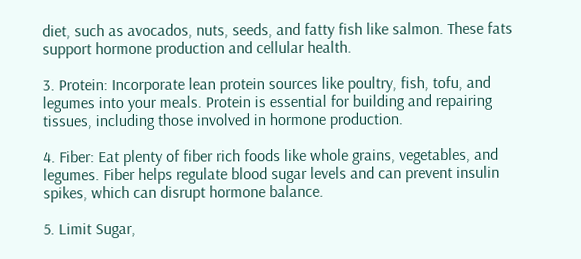diet, such as avocados, nuts, seeds, and fatty fish like salmon. These fats support hormone production and cellular health.

3. Protein: Incorporate lean protein sources like poultry, fish, tofu, and legumes into your meals. Protein is essential for building and repairing tissues, including those involved in hormone production.

4. Fiber: Eat plenty of fiber rich foods like whole grains, vegetables, and legumes. Fiber helps regulate blood sugar levels and can prevent insulin spikes, which can disrupt hormone balance.

5. Limit Sugar,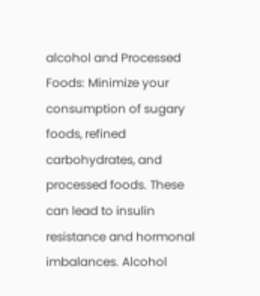alcohol and Processed Foods: Minimize your consumption of sugary foods, refined carbohydrates, and processed foods. These can lead to insulin resistance and hormonal imbalances. Alcohol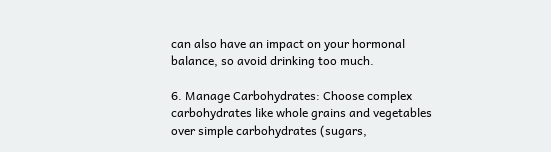can also have an impact on your hormonal balance, so avoid drinking too much.

6. Manage Carbohydrates: Choose complex carbohydrates like whole grains and vegetables over simple carbohydrates (sugars,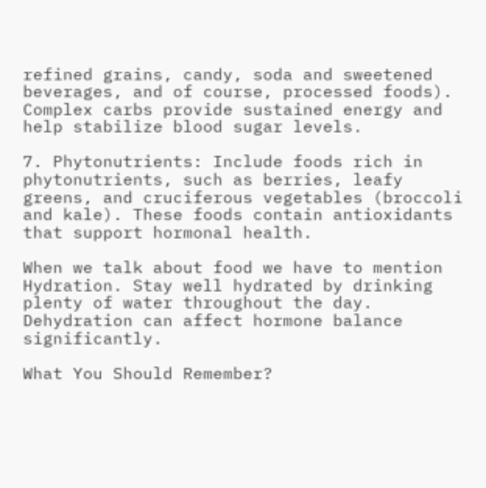refined grains, candy, soda and sweetened beverages, and of course, processed foods). Complex carbs provide sustained energy and help stabilize blood sugar levels.

7. Phytonutrients: Include foods rich in phytonutrients, such as berries, leafy greens, and cruciferous vegetables (broccoli and kale). These foods contain antioxidants that support hormonal health.

When we talk about food we have to mention Hydration. Stay well hydrated by drinking plenty of water throughout the day. Dehydration can affect hormone balance significantly.

What You Should Remember?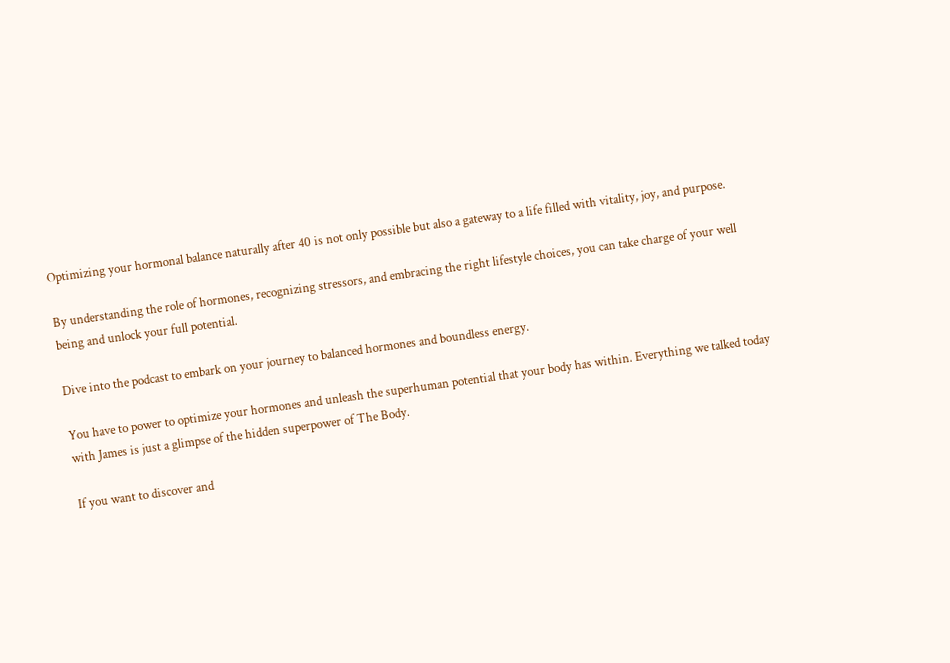Optimizing your hormonal balance naturally after 40 is not only possible but also a gateway to a life filled with vitality, joy, and purpose.

By understanding the role of hormones, recognizing stressors, and embracing the right lifestyle choices, you can take charge of your well being and unlock your full potential.

Dive into the podcast to embark on your journey to balanced hormones and boundless energy.

You have to power to optimize your hormones and unleash the superhuman potential that your body has within. Everything we talked today with James is just a glimpse of the hidden superpower of The Body.

If you want to discover and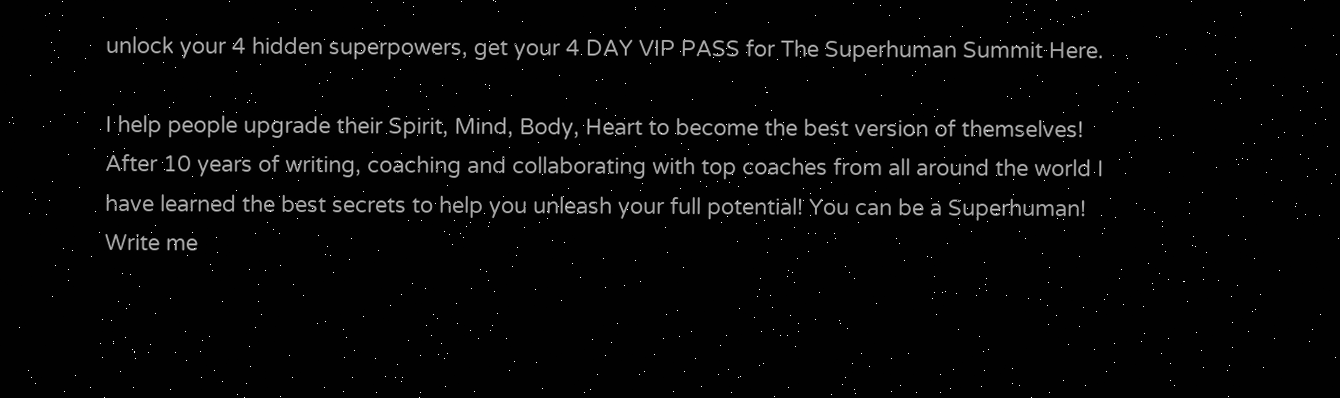unlock your 4 hidden superpowers, get your 4 DAY VIP PASS for The Superhuman Summit Here.

I help people upgrade their Spirit, Mind, Body, Heart to become the best version of themselves! After 10 years of writing, coaching and collaborating with top coaches from all around the world I have learned the best secrets to help you unleash your full potential! You can be a Superhuman! Write me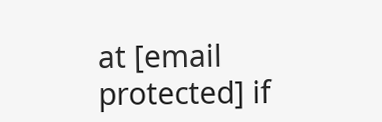at [email protected] if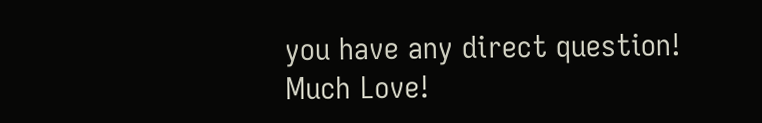you have any direct question! Much Love!